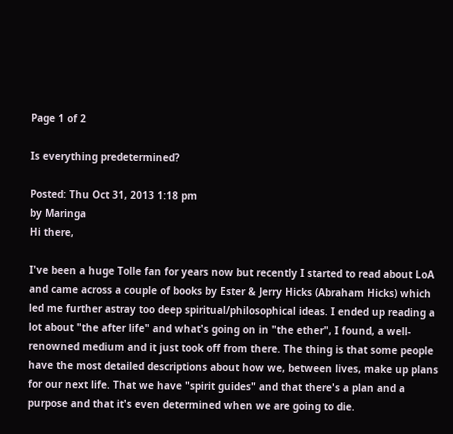Page 1 of 2

Is everything predetermined?

Posted: Thu Oct 31, 2013 1:18 pm
by Maringa
Hi there,

I've been a huge Tolle fan for years now but recently I started to read about LoA and came across a couple of books by Ester & Jerry Hicks (Abraham Hicks) which led me further astray too deep spiritual/philosophical ideas. I ended up reading a lot about "the after life" and what's going on in "the ether", I found, a well-renowned medium and it just took off from there. The thing is that some people have the most detailed descriptions about how we, between lives, make up plans for our next life. That we have "spirit guides" and that there's a plan and a purpose and that it's even determined when we are going to die.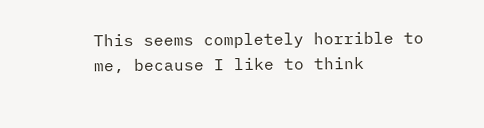This seems completely horrible to me, because I like to think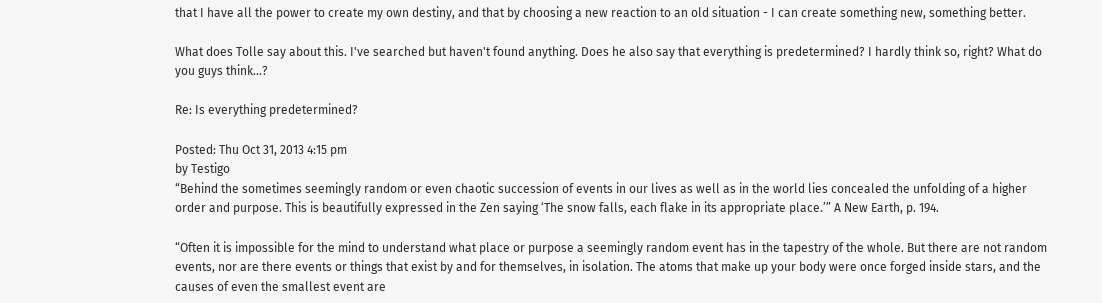that I have all the power to create my own destiny, and that by choosing a new reaction to an old situation - I can create something new, something better.

What does Tolle say about this. I've searched but haven't found anything. Does he also say that everything is predetermined? I hardly think so, right? What do you guys think...?

Re: Is everything predetermined?

Posted: Thu Oct 31, 2013 4:15 pm
by Testigo
“Behind the sometimes seemingly random or even chaotic succession of events in our lives as well as in the world lies concealed the unfolding of a higher order and purpose. This is beautifully expressed in the Zen saying ‘The snow falls, each flake in its appropriate place.’” A New Earth, p. 194.

“Often it is impossible for the mind to understand what place or purpose a seemingly random event has in the tapestry of the whole. But there are not random events, nor are there events or things that exist by and for themselves, in isolation. The atoms that make up your body were once forged inside stars, and the causes of even the smallest event are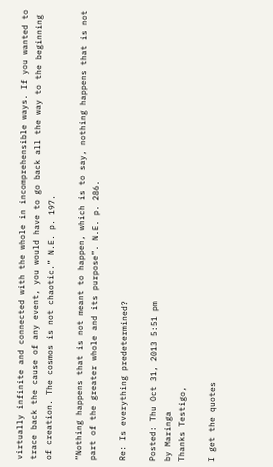virtually infinite and connected with the whole in incomprehensible ways. If you wanted to trace back the cause of any event, you would have to go back all the way to the beginning of creation. The cosmos is not chaotic.” N.E. p. 197.

“Nothing happens that is not meant to happen, which is to say, nothing happens that is not part of the greater whole and its purpose”. N.E. p. 286.

Re: Is everything predetermined?

Posted: Thu Oct 31, 2013 5:51 pm
by Maringa
Thanks Testigo,

I get the quotes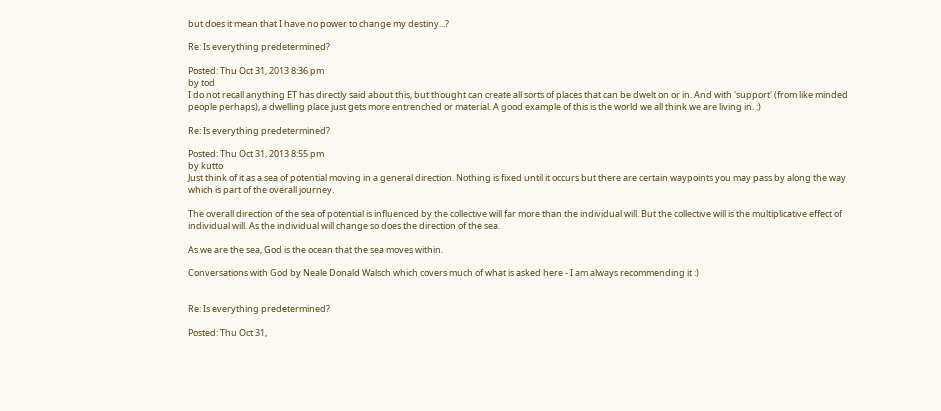but does it mean that I have no power to change my destiny...?

Re: Is everything predetermined?

Posted: Thu Oct 31, 2013 8:36 pm
by tod
I do not recall anything ET has directly said about this, but thought can create all sorts of places that can be dwelt on or in. And with 'support' (from like minded people perhaps), a dwelling place just gets more entrenched or material. A good example of this is the world we all think we are living in. :)

Re: Is everything predetermined?

Posted: Thu Oct 31, 2013 8:55 pm
by kutto
Just think of it as a sea of potential moving in a general direction. Nothing is fixed until it occurs but there are certain waypoints you may pass by along the way which is part of the overall journey.

The overall direction of the sea of potential is influenced by the collective will far more than the individual will. But the collective will is the multiplicative effect of individual will. As the individual will change so does the direction of the sea.

As we are the sea, God is the ocean that the sea moves within.

Conversations with God by Neale Donald Walsch which covers much of what is asked here - I am always recommending it :)


Re: Is everything predetermined?

Posted: Thu Oct 31,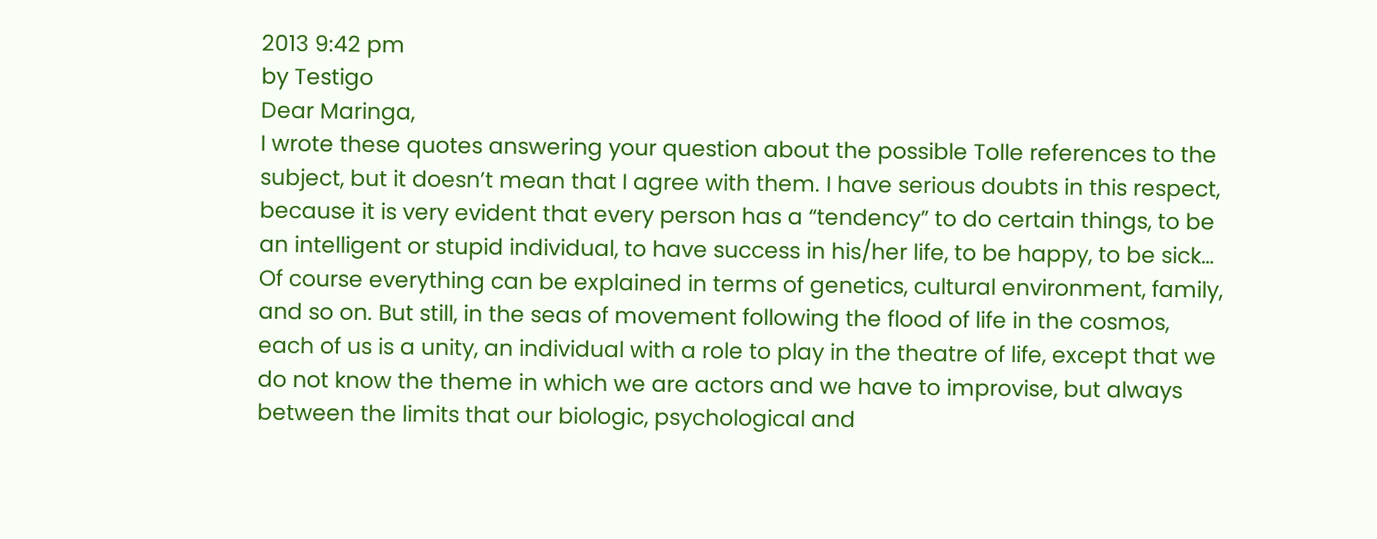2013 9:42 pm
by Testigo
Dear Maringa,
I wrote these quotes answering your question about the possible Tolle references to the subject, but it doesn’t mean that I agree with them. I have serious doubts in this respect, because it is very evident that every person has a “tendency” to do certain things, to be an intelligent or stupid individual, to have success in his/her life, to be happy, to be sick… Of course everything can be explained in terms of genetics, cultural environment, family, and so on. But still, in the seas of movement following the flood of life in the cosmos, each of us is a unity, an individual with a role to play in the theatre of life, except that we do not know the theme in which we are actors and we have to improvise, but always between the limits that our biologic, psychological and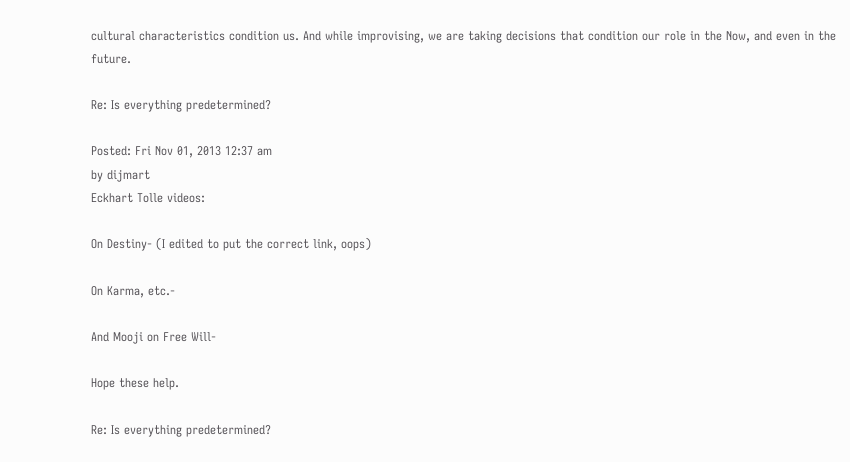cultural characteristics condition us. And while improvising, we are taking decisions that condition our role in the Now, and even in the future.

Re: Is everything predetermined?

Posted: Fri Nov 01, 2013 12:37 am
by dijmart
Eckhart Tolle videos:

On Destiny- (I edited to put the correct link, oops)

On Karma, etc.-

And Mooji on Free Will-

Hope these help.

Re: Is everything predetermined?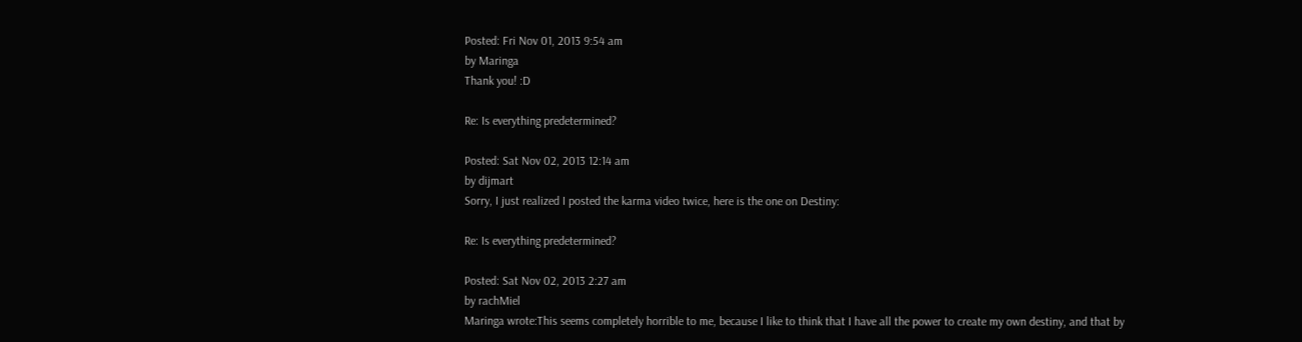Posted: Fri Nov 01, 2013 9:54 am
by Maringa
Thank you! :D

Re: Is everything predetermined?

Posted: Sat Nov 02, 2013 12:14 am
by dijmart
Sorry, I just realized I posted the karma video twice, here is the one on Destiny:

Re: Is everything predetermined?

Posted: Sat Nov 02, 2013 2:27 am
by rachMiel
Maringa wrote:This seems completely horrible to me, because I like to think that I have all the power to create my own destiny, and that by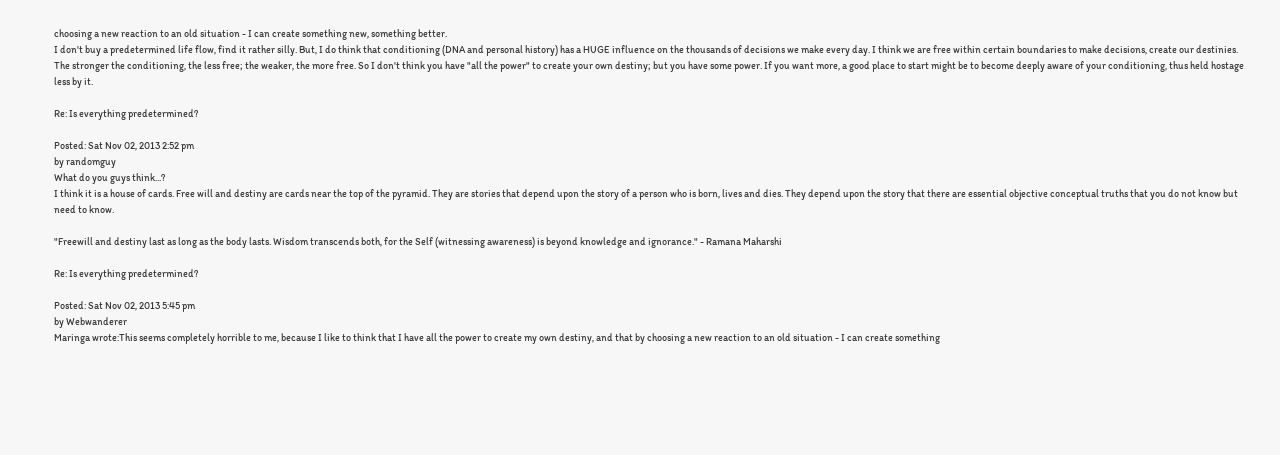choosing a new reaction to an old situation - I can create something new, something better.
I don't buy a predetermined life flow, find it rather silly. But, I do think that conditioning (DNA and personal history) has a HUGE influence on the thousands of decisions we make every day. I think we are free within certain boundaries to make decisions, create our destinies. The stronger the conditioning, the less free; the weaker, the more free. So I don't think you have "all the power" to create your own destiny; but you have some power. If you want more, a good place to start might be to become deeply aware of your conditioning, thus held hostage less by it.

Re: Is everything predetermined?

Posted: Sat Nov 02, 2013 2:52 pm
by randomguy
What do you guys think...?
I think it is a house of cards. Free will and destiny are cards near the top of the pyramid. They are stories that depend upon the story of a person who is born, lives and dies. They depend upon the story that there are essential objective conceptual truths that you do not know but need to know.

"Freewill and destiny last as long as the body lasts. Wisdom transcends both, for the Self (witnessing awareness) is beyond knowledge and ignorance." - Ramana Maharshi

Re: Is everything predetermined?

Posted: Sat Nov 02, 2013 5:45 pm
by Webwanderer
Maringa wrote:This seems completely horrible to me, because I like to think that I have all the power to create my own destiny, and that by choosing a new reaction to an old situation - I can create something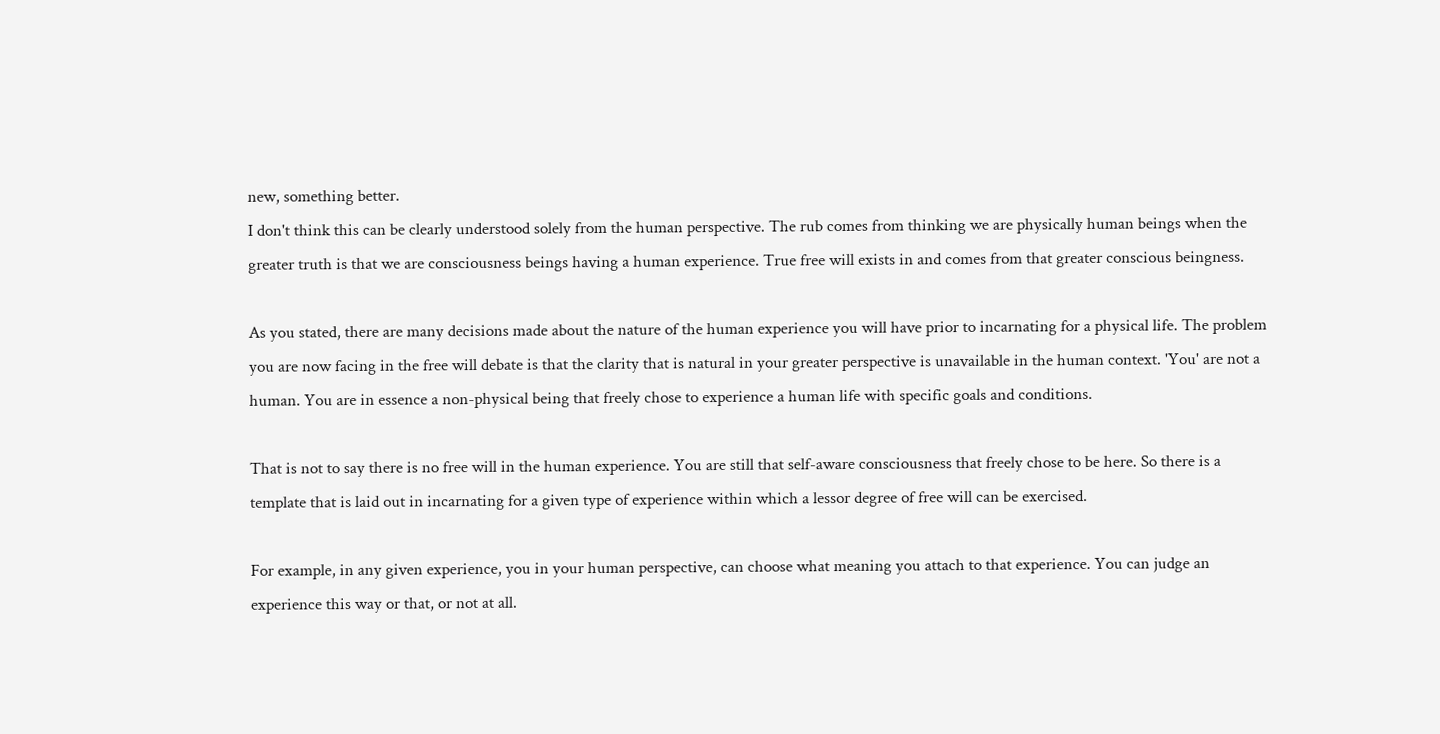new, something better.
I don't think this can be clearly understood solely from the human perspective. The rub comes from thinking we are physically human beings when the greater truth is that we are consciousness beings having a human experience. True free will exists in and comes from that greater conscious beingness.

As you stated, there are many decisions made about the nature of the human experience you will have prior to incarnating for a physical life. The problem you are now facing in the free will debate is that the clarity that is natural in your greater perspective is unavailable in the human context. 'You' are not a human. You are in essence a non-physical being that freely chose to experience a human life with specific goals and conditions.

That is not to say there is no free will in the human experience. You are still that self-aware consciousness that freely chose to be here. So there is a template that is laid out in incarnating for a given type of experience within which a lessor degree of free will can be exercised.

For example, in any given experience, you in your human perspective, can choose what meaning you attach to that experience. You can judge an experience this way or that, or not at all.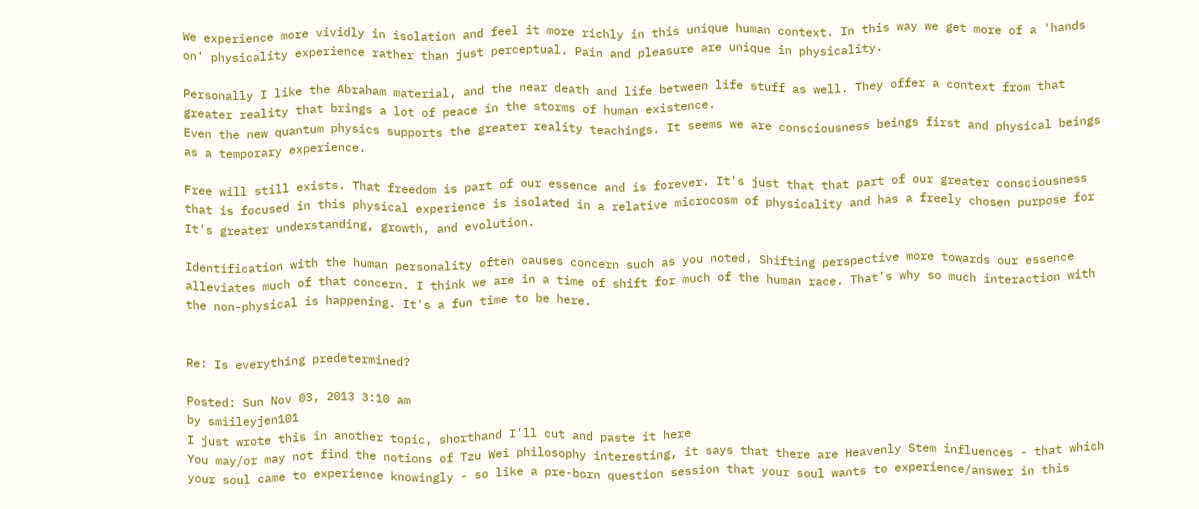We experience more vividly in isolation and feel it more richly in this unique human context. In this way we get more of a 'hands on' physicality experience rather than just perceptual. Pain and pleasure are unique in physicality.

Personally I like the Abraham material, and the near death and life between life stuff as well. They offer a context from that greater reality that brings a lot of peace in the storms of human existence.
Even the new quantum physics supports the greater reality teachings. It seems we are consciousness beings first and physical beings as a temporary experience.

Free will still exists. That freedom is part of our essence and is forever. It's just that that part of our greater consciousness that is focused in this physical experience is isolated in a relative microcosm of physicality and has a freely chosen purpose for It's greater understanding, growth, and evolution.

Identification with the human personality often causes concern such as you noted. Shifting perspective more towards our essence alleviates much of that concern. I think we are in a time of shift for much of the human race. That's why so much interaction with the non-physical is happening. It's a fun time to be here.


Re: Is everything predetermined?

Posted: Sun Nov 03, 2013 3:10 am
by smiileyjen101
I just wrote this in another topic, shorthand I'll cut and paste it here
You may/or may not find the notions of Tzu Wei philosophy interesting, it says that there are Heavenly Stem influences - that which your soul came to experience knowingly - so like a pre-born question session that your soul wants to experience/answer in this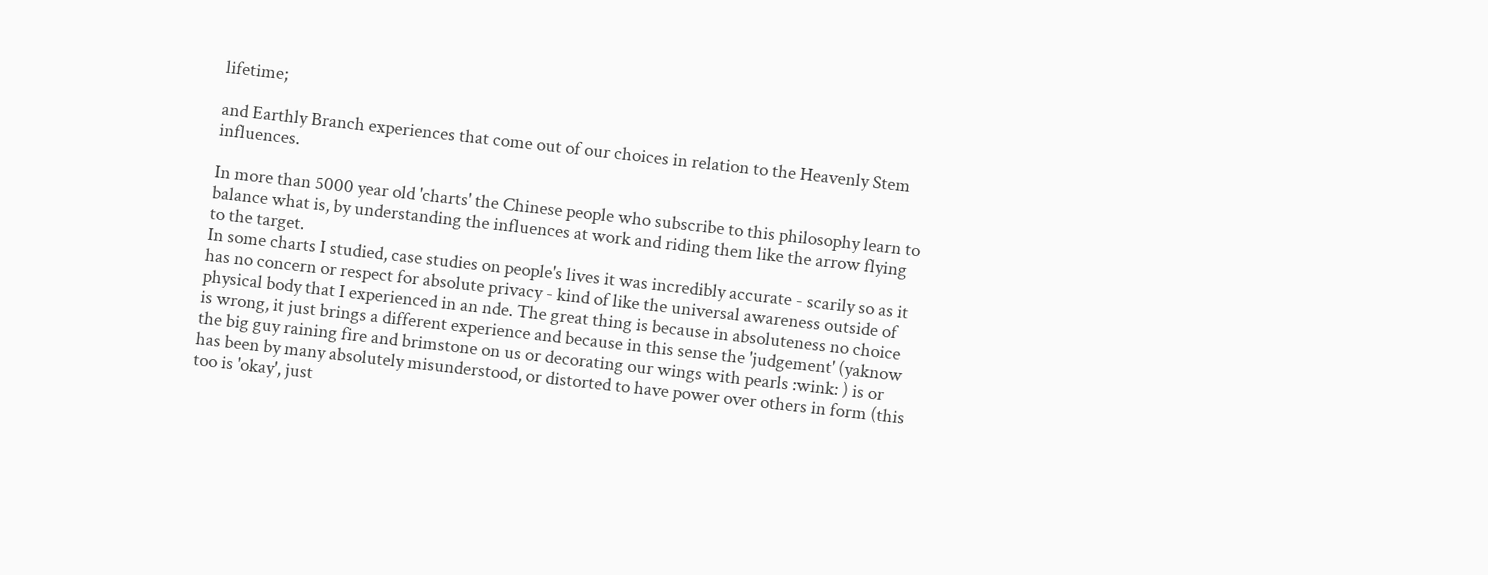lifetime;

and Earthly Branch experiences that come out of our choices in relation to the Heavenly Stem influences.

In more than 5000 year old 'charts' the Chinese people who subscribe to this philosophy learn to balance what is, by understanding the influences at work and riding them like the arrow flying to the target.
In some charts I studied, case studies on people's lives it was incredibly accurate - scarily so as it has no concern or respect for absolute privacy - kind of like the universal awareness outside of physical body that I experienced in an nde. The great thing is because in absoluteness no choice is wrong, it just brings a different experience and because in this sense the 'judgement' (yaknow the big guy raining fire and brimstone on us or decorating our wings with pearls :wink: ) is or has been by many absolutely misunderstood, or distorted to have power over others in form (this too is 'okay', just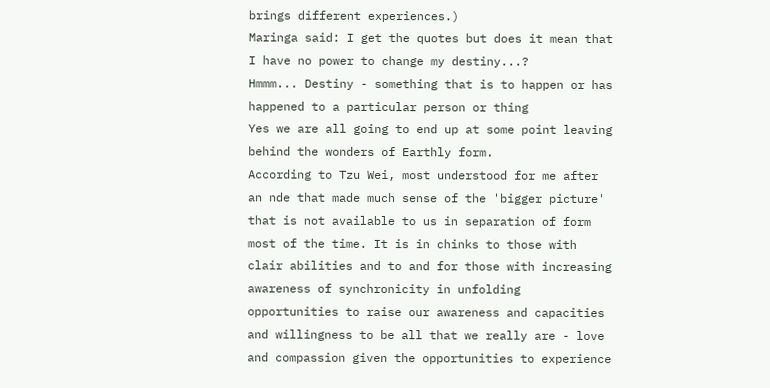brings different experiences.)
Maringa said: I get the quotes but does it mean that I have no power to change my destiny...?
Hmmm... Destiny - something that is to happen or has happened to a particular person or thing
Yes we are all going to end up at some point leaving behind the wonders of Earthly form.
According to Tzu Wei, most understood for me after an nde that made much sense of the 'bigger picture' that is not available to us in separation of form most of the time. It is in chinks to those with clair abilities and to and for those with increasing awareness of synchronicity in unfolding opportunities to raise our awareness and capacities and willingness to be all that we really are - love and compassion given the opportunities to experience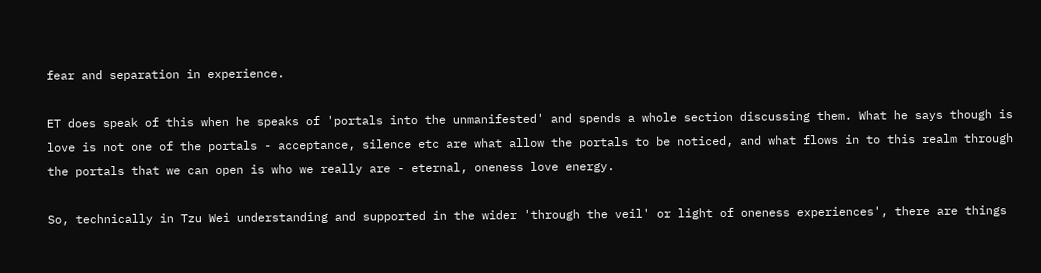fear and separation in experience.

ET does speak of this when he speaks of 'portals into the unmanifested' and spends a whole section discussing them. What he says though is love is not one of the portals - acceptance, silence etc are what allow the portals to be noticed, and what flows in to this realm through the portals that we can open is who we really are - eternal, oneness love energy.

So, technically in Tzu Wei understanding and supported in the wider 'through the veil' or light of oneness experiences', there are things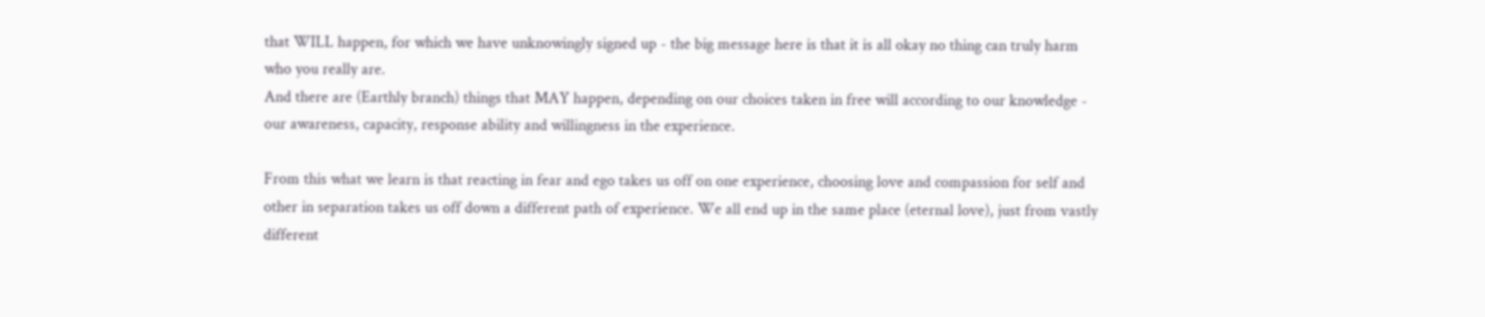that WILL happen, for which we have unknowingly signed up - the big message here is that it is all okay no thing can truly harm who you really are.
And there are (Earthly branch) things that MAY happen, depending on our choices taken in free will according to our knowledge - our awareness, capacity, response ability and willingness in the experience.

From this what we learn is that reacting in fear and ego takes us off on one experience, choosing love and compassion for self and other in separation takes us off down a different path of experience. We all end up in the same place (eternal love), just from vastly different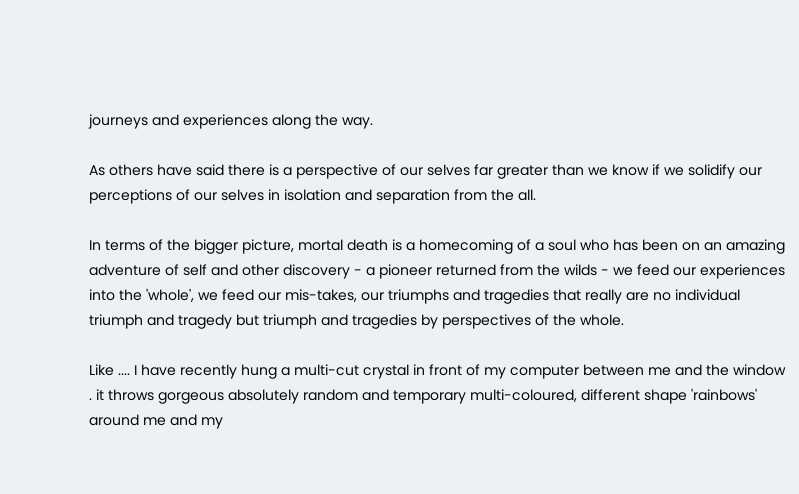journeys and experiences along the way.

As others have said there is a perspective of our selves far greater than we know if we solidify our perceptions of our selves in isolation and separation from the all.

In terms of the bigger picture, mortal death is a homecoming of a soul who has been on an amazing adventure of self and other discovery - a pioneer returned from the wilds - we feed our experiences into the 'whole', we feed our mis-takes, our triumphs and tragedies that really are no individual triumph and tragedy but triumph and tragedies by perspectives of the whole.

Like .... I have recently hung a multi-cut crystal in front of my computer between me and the window . it throws gorgeous absolutely random and temporary multi-coloured, different shape 'rainbows' around me and my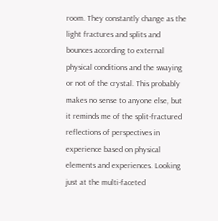room. They constantly change as the light fractures and splits and bounces according to external physical conditions and the swaying or not of the crystal. This probably makes no sense to anyone else, but it reminds me of the split-fractured reflections of perspectives in experience based on physical elements and experiences. Looking just at the multi-faceted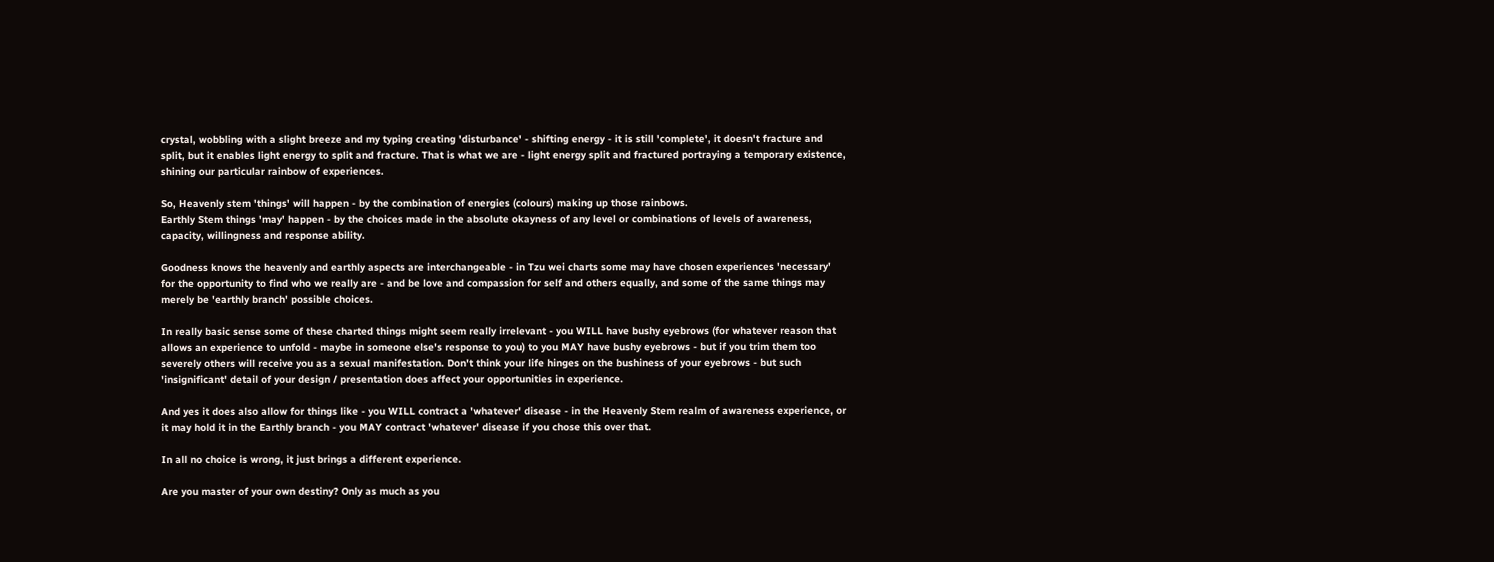crystal, wobbling with a slight breeze and my typing creating 'disturbance' - shifting energy - it is still 'complete', it doesn't fracture and split, but it enables light energy to split and fracture. That is what we are - light energy split and fractured portraying a temporary existence, shining our particular rainbow of experiences.

So, Heavenly stem 'things' will happen - by the combination of energies (colours) making up those rainbows.
Earthly Stem things 'may' happen - by the choices made in the absolute okayness of any level or combinations of levels of awareness, capacity, willingness and response ability.

Goodness knows the heavenly and earthly aspects are interchangeable - in Tzu wei charts some may have chosen experiences 'necessary' for the opportunity to find who we really are - and be love and compassion for self and others equally, and some of the same things may merely be 'earthly branch' possible choices.

In really basic sense some of these charted things might seem really irrelevant - you WILL have bushy eyebrows (for whatever reason that allows an experience to unfold - maybe in someone else's response to you) to you MAY have bushy eyebrows - but if you trim them too severely others will receive you as a sexual manifestation. Don't think your life hinges on the bushiness of your eyebrows - but such 'insignificant' detail of your design / presentation does affect your opportunities in experience.

And yes it does also allow for things like - you WILL contract a 'whatever' disease - in the Heavenly Stem realm of awareness experience, or it may hold it in the Earthly branch - you MAY contract 'whatever' disease if you chose this over that.

In all no choice is wrong, it just brings a different experience.

Are you master of your own destiny? Only as much as you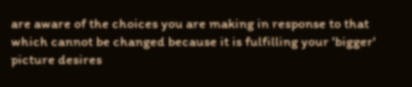are aware of the choices you are making in response to that which cannot be changed because it is fulfilling your 'bigger' picture desires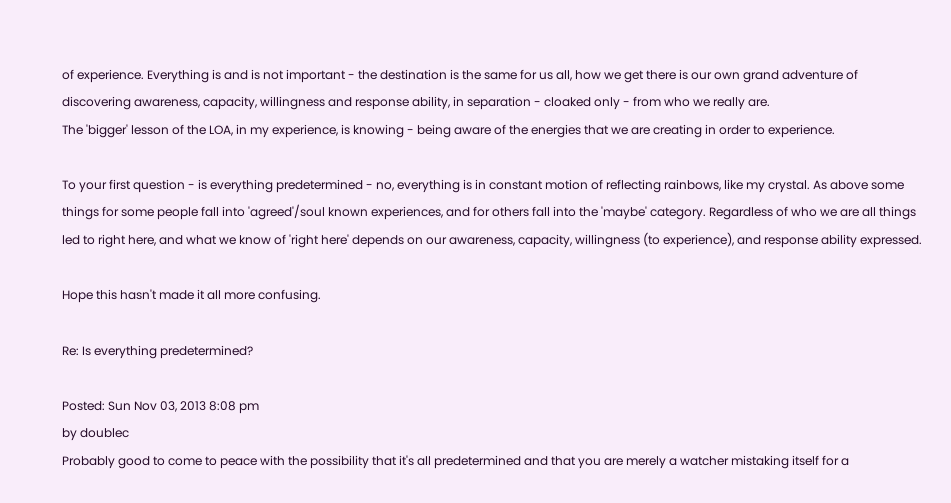of experience. Everything is and is not important - the destination is the same for us all, how we get there is our own grand adventure of discovering awareness, capacity, willingness and response ability, in separation - cloaked only - from who we really are.
The 'bigger' lesson of the LOA, in my experience, is knowing - being aware of the energies that we are creating in order to experience.

To your first question - is everything predetermined - no, everything is in constant motion of reflecting rainbows, like my crystal. As above some things for some people fall into 'agreed'/soul known experiences, and for others fall into the 'maybe' category. Regardless of who we are all things led to right here, and what we know of 'right here' depends on our awareness, capacity, willingness (to experience), and response ability expressed.

Hope this hasn't made it all more confusing.

Re: Is everything predetermined?

Posted: Sun Nov 03, 2013 8:08 pm
by doublec
Probably good to come to peace with the possibility that it's all predetermined and that you are merely a watcher mistaking itself for a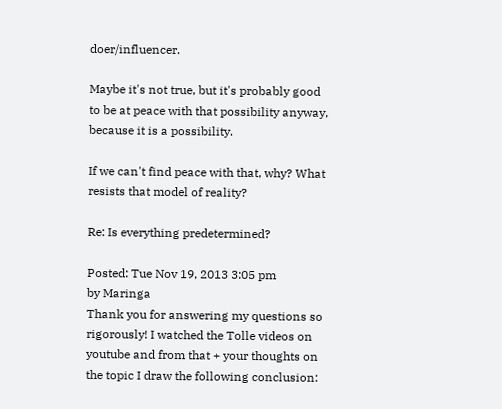doer/influencer.

Maybe it's not true, but it's probably good to be at peace with that possibility anyway, because it is a possibility.

If we can't find peace with that, why? What resists that model of reality?

Re: Is everything predetermined?

Posted: Tue Nov 19, 2013 3:05 pm
by Maringa
Thank you for answering my questions so rigorously! I watched the Tolle videos on youtube and from that + your thoughts on the topic I draw the following conclusion: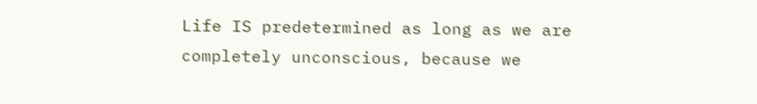Life IS predetermined as long as we are completely unconscious, because we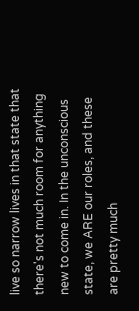live so narrow lives in that state that there's not much room for anything new to come in. In the unconscious state, we ARE our roles, and these are pretty much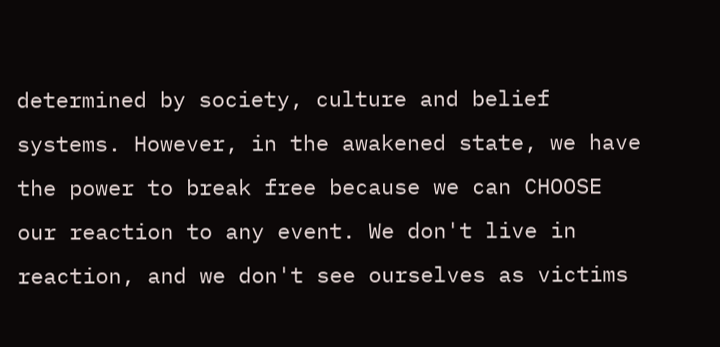determined by society, culture and belief systems. However, in the awakened state, we have the power to break free because we can CHOOSE our reaction to any event. We don't live in reaction, and we don't see ourselves as victims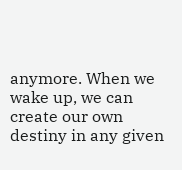anymore. When we wake up, we can create our own destiny in any given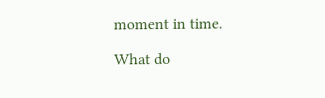moment in time.

What do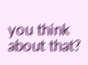you think about that?